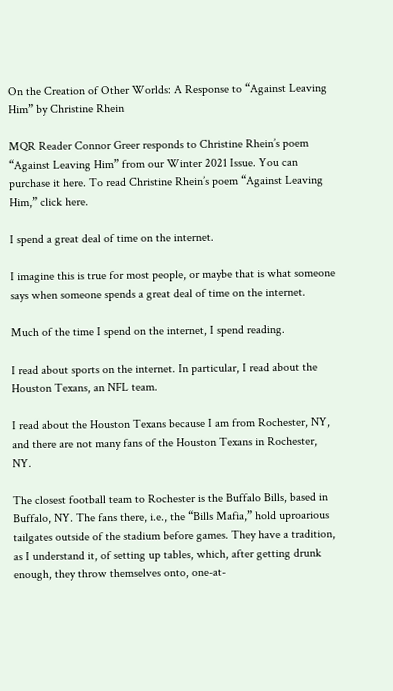On the Creation of Other Worlds: A Response to “Against Leaving Him” by Christine Rhein

MQR Reader Connor Greer responds to Christine Rhein’s poem “Against Leaving Him” from our Winter 2021 Issue. You can purchase it here. To read Christine Rhein’s poem “Against Leaving Him,” click here.

I spend a great deal of time on the internet.

I imagine this is true for most people, or maybe that is what someone says when someone spends a great deal of time on the internet.

Much of the time I spend on the internet, I spend reading.

I read about sports on the internet. In particular, I read about the Houston Texans, an NFL team.

I read about the Houston Texans because I am from Rochester, NY, and there are not many fans of the Houston Texans in Rochester, NY.

The closest football team to Rochester is the Buffalo Bills, based in Buffalo, NY. The fans there, i.e., the “Bills Mafia,” hold uproarious tailgates outside of the stadium before games. They have a tradition, as I understand it, of setting up tables, which, after getting drunk enough, they throw themselves onto, one-at-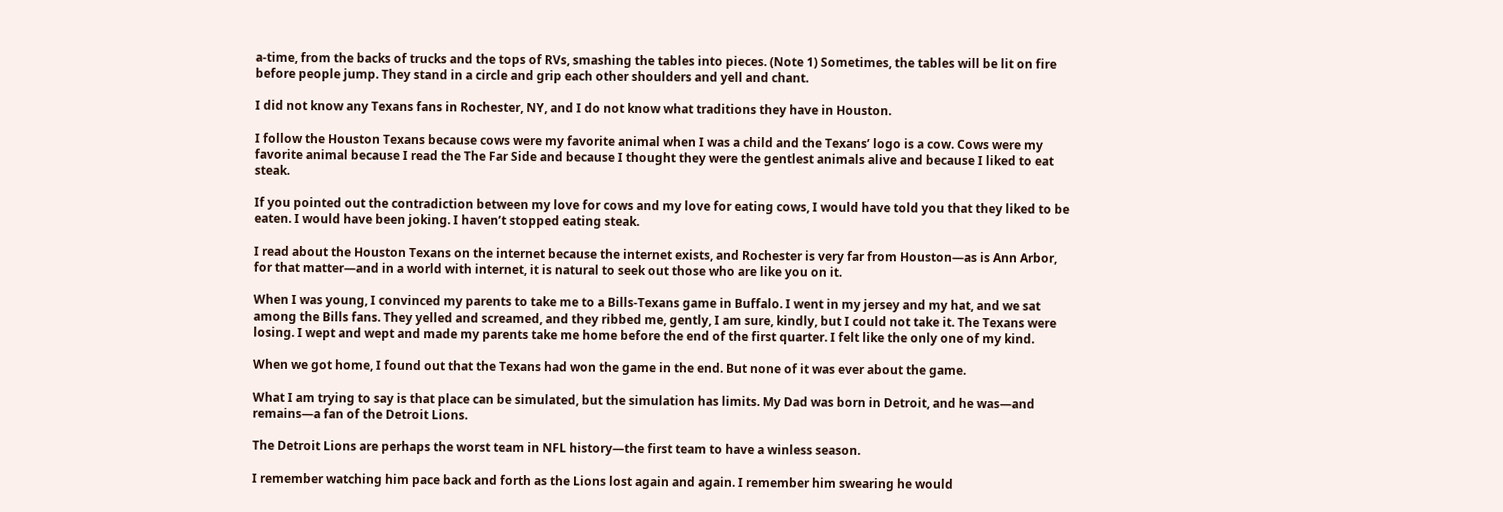a-time, from the backs of trucks and the tops of RVs, smashing the tables into pieces. (Note 1) Sometimes, the tables will be lit on fire before people jump. They stand in a circle and grip each other shoulders and yell and chant.

I did not know any Texans fans in Rochester, NY, and I do not know what traditions they have in Houston.

I follow the Houston Texans because cows were my favorite animal when I was a child and the Texans’ logo is a cow. Cows were my favorite animal because I read the The Far Side and because I thought they were the gentlest animals alive and because I liked to eat steak.

If you pointed out the contradiction between my love for cows and my love for eating cows, I would have told you that they liked to be eaten. I would have been joking. I haven’t stopped eating steak.

I read about the Houston Texans on the internet because the internet exists, and Rochester is very far from Houston—as is Ann Arbor, for that matter—and in a world with internet, it is natural to seek out those who are like you on it.

When I was young, I convinced my parents to take me to a Bills-Texans game in Buffalo. I went in my jersey and my hat, and we sat among the Bills fans. They yelled and screamed, and they ribbed me, gently, I am sure, kindly, but I could not take it. The Texans were losing. I wept and wept and made my parents take me home before the end of the first quarter. I felt like the only one of my kind.

When we got home, I found out that the Texans had won the game in the end. But none of it was ever about the game.

What I am trying to say is that place can be simulated, but the simulation has limits. My Dad was born in Detroit, and he was—and remains—a fan of the Detroit Lions.

The Detroit Lions are perhaps the worst team in NFL history—the first team to have a winless season.

I remember watching him pace back and forth as the Lions lost again and again. I remember him swearing he would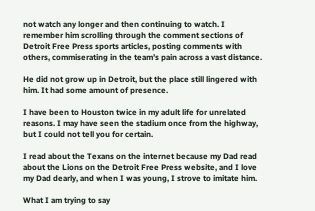not watch any longer and then continuing to watch. I remember him scrolling through the comment sections of Detroit Free Press sports articles, posting comments with others, commiserating in the team’s pain across a vast distance.

He did not grow up in Detroit, but the place still lingered with him. It had some amount of presence.

I have been to Houston twice in my adult life for unrelated reasons. I may have seen the stadium once from the highway, but I could not tell you for certain.

I read about the Texans on the internet because my Dad read about the Lions on the Detroit Free Press website, and I love my Dad dearly, and when I was young, I strove to imitate him.

What I am trying to say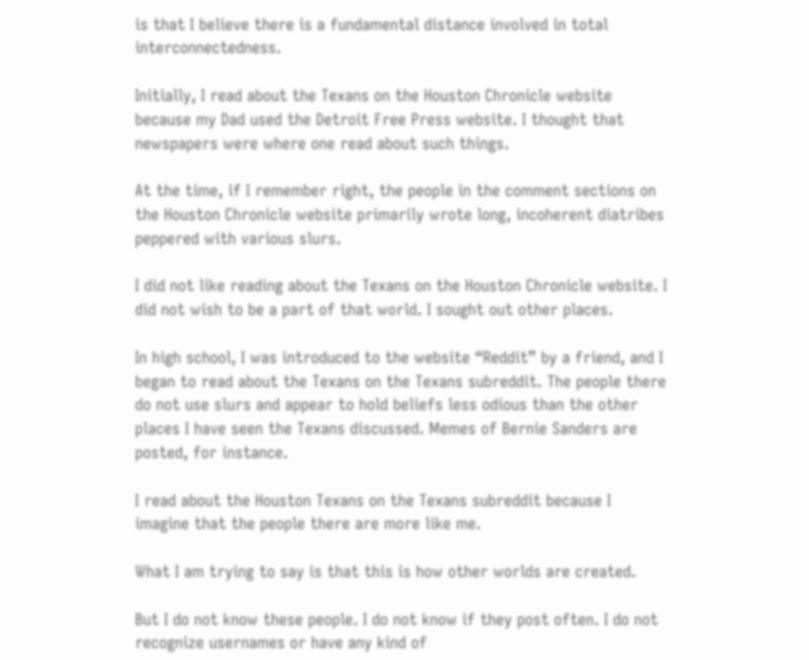is that I believe there is a fundamental distance involved in total interconnectedness.

Initially, I read about the Texans on the Houston Chronicle website because my Dad used the Detroit Free Press website. I thought that newspapers were where one read about such things.

At the time, if I remember right, the people in the comment sections on the Houston Chronicle website primarily wrote long, incoherent diatribes peppered with various slurs.

I did not like reading about the Texans on the Houston Chronicle website. I did not wish to be a part of that world. I sought out other places.

In high school, I was introduced to the website “Reddit” by a friend, and I began to read about the Texans on the Texans subreddit. The people there do not use slurs and appear to hold beliefs less odious than the other places I have seen the Texans discussed. Memes of Bernie Sanders are posted, for instance.

I read about the Houston Texans on the Texans subreddit because I imagine that the people there are more like me.

What I am trying to say is that this is how other worlds are created.

But I do not know these people. I do not know if they post often. I do not recognize usernames or have any kind of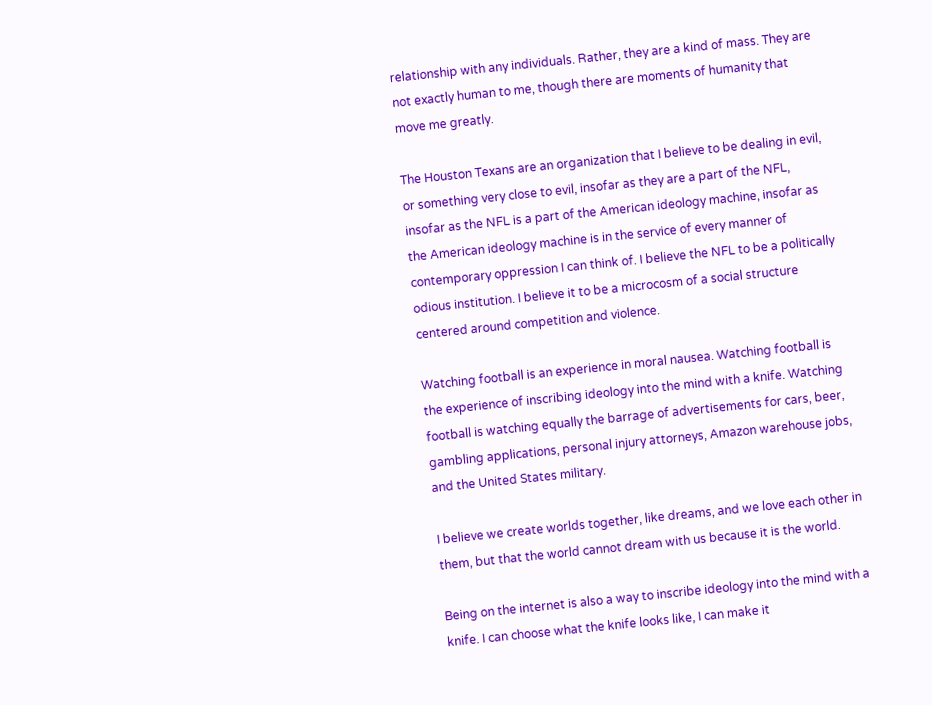relationship with any individuals. Rather, they are a kind of mass. They are not exactly human to me, though there are moments of humanity that move me greatly.

The Houston Texans are an organization that I believe to be dealing in evil, or something very close to evil, insofar as they are a part of the NFL, insofar as the NFL is a part of the American ideology machine, insofar as the American ideology machine is in the service of every manner of contemporary oppression I can think of. I believe the NFL to be a politically odious institution. I believe it to be a microcosm of a social structure centered around competition and violence.

Watching football is an experience in moral nausea. Watching football is the experience of inscribing ideology into the mind with a knife. Watching football is watching equally the barrage of advertisements for cars, beer, gambling applications, personal injury attorneys, Amazon warehouse jobs, and the United States military.

I believe we create worlds together, like dreams, and we love each other in them, but that the world cannot dream with us because it is the world.

Being on the internet is also a way to inscribe ideology into the mind with a knife. I can choose what the knife looks like, I can make it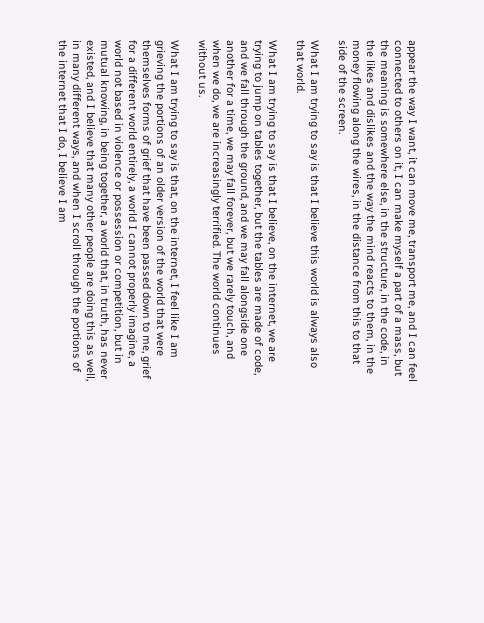appear the way I want, it can move me, transport me, and I can feel connected to others on it, I can make myself a part of a mass, but the meaning is somewhere else, in the structure, in the code, in the likes and dislikes and the way the mind reacts to them, in the money flowing along the wires, in the distance from this to that side of the screen.

What I am trying to say is that I believe this world is always also that world.

What I am trying to say is that I believe, on the internet, we are trying to jump on tables together, but the tables are made of code, and we fall through the ground, and we may fall alongside one another for a time, we may fall forever, but we rarely touch, and when we do, we are increasingly terrified. The world continues without us.

What I am trying to say is that, on the internet, I feel like I am grieving the portions of an older version of the world that were themselves forms of grief that have been passed down to me, grief for a different world entirely, a world I cannot properly imagine, a world not based in violence or possession or competition, but in mutual knowing, in being together, a world that, in truth, has never existed, and I believe that many other people are doing this as well, in many different ways, and when I scroll through the portions of the internet that I do, I believe I am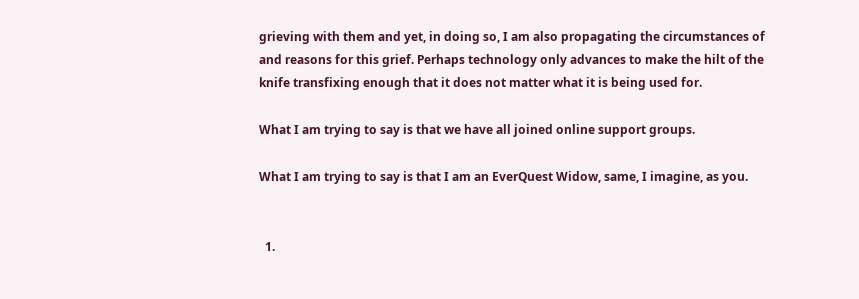grieving with them and yet, in doing so, I am also propagating the circumstances of and reasons for this grief. Perhaps technology only advances to make the hilt of the knife transfixing enough that it does not matter what it is being used for.

What I am trying to say is that we have all joined online support groups.

What I am trying to say is that I am an EverQuest Widow, same, I imagine, as you.


  1.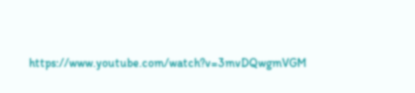https://www.youtube.com/watch?v=3mvDQwgmVGM